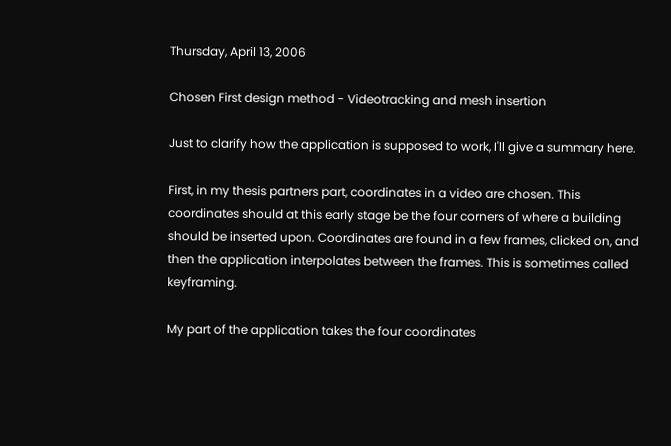Thursday, April 13, 2006

Chosen First design method - Videotracking and mesh insertion

Just to clarify how the application is supposed to work, I'll give a summary here.

First, in my thesis partners part, coordinates in a video are chosen. This coordinates should at this early stage be the four corners of where a building should be inserted upon. Coordinates are found in a few frames, clicked on, and then the application interpolates between the frames. This is sometimes called keyframing.

My part of the application takes the four coordinates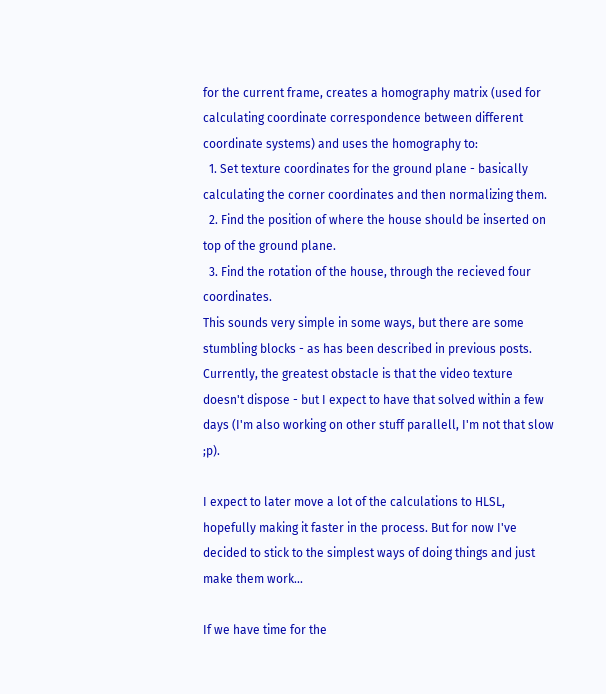for the current frame, creates a homography matrix (used for calculating coordinate correspondence between different coordinate systems) and uses the homography to:
  1. Set texture coordinates for the ground plane - basically calculating the corner coordinates and then normalizing them.
  2. Find the position of where the house should be inserted on top of the ground plane.
  3. Find the rotation of the house, through the recieved four coordinates.
This sounds very simple in some ways, but there are some stumbling blocks - as has been described in previous posts. Currently, the greatest obstacle is that the video texture doesn't dispose - but I expect to have that solved within a few days (I'm also working on other stuff parallell, I'm not that slow ;p).

I expect to later move a lot of the calculations to HLSL, hopefully making it faster in the process. But for now I've decided to stick to the simplest ways of doing things and just make them work...

If we have time for the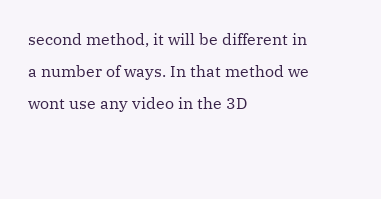second method, it will be different in a number of ways. In that method we wont use any video in the 3D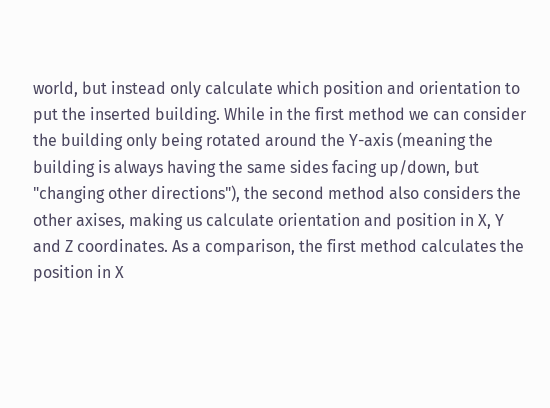world, but instead only calculate which position and orientation to put the inserted building. While in the first method we can consider the building only being rotated around the Y-axis (meaning the building is always having the same sides facing up/down, but "changing other directions"), the second method also considers the other axises, making us calculate orientation and position in X, Y and Z coordinates. As a comparison, the first method calculates the position in X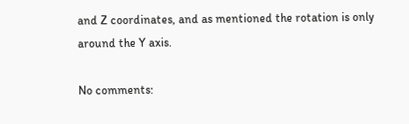and Z coordinates, and as mentioned the rotation is only around the Y axis.

No comments: